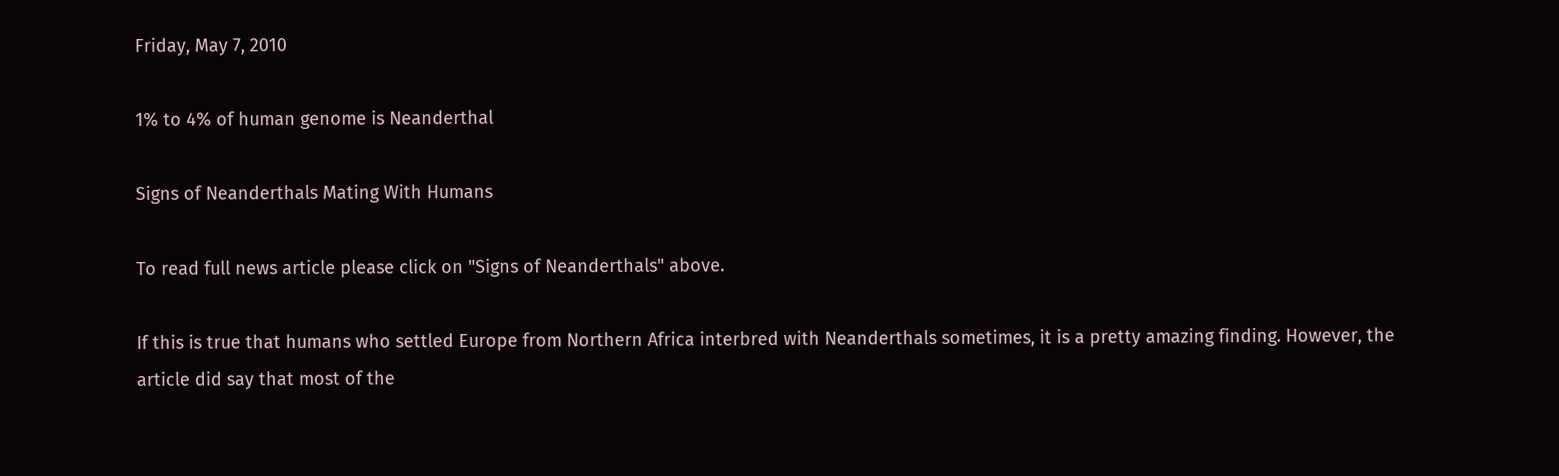Friday, May 7, 2010

1% to 4% of human genome is Neanderthal

Signs of Neanderthals Mating With Humans

To read full news article please click on "Signs of Neanderthals" above.

If this is true that humans who settled Europe from Northern Africa interbred with Neanderthals sometimes, it is a pretty amazing finding. However, the article did say that most of the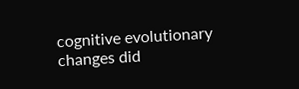cognitive evolutionary changes did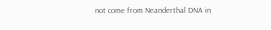not come from Neanderthal DNA in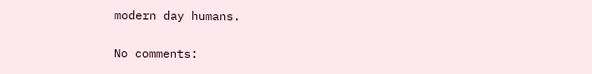modern day humans.

No comments: